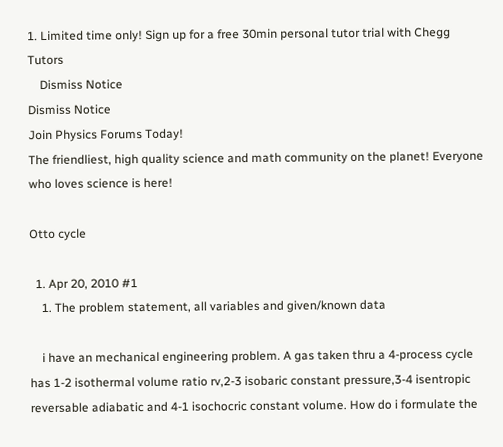1. Limited time only! Sign up for a free 30min personal tutor trial with Chegg Tutors
    Dismiss Notice
Dismiss Notice
Join Physics Forums Today!
The friendliest, high quality science and math community on the planet! Everyone who loves science is here!

Otto cycle

  1. Apr 20, 2010 #1
    1. The problem statement, all variables and given/known data

    i have an mechanical engineering problem. A gas taken thru a 4-process cycle has 1-2 isothermal volume ratio rv,2-3 isobaric constant pressure,3-4 isentropic reversable adiabatic and 4-1 isochocric constant volume. How do i formulate the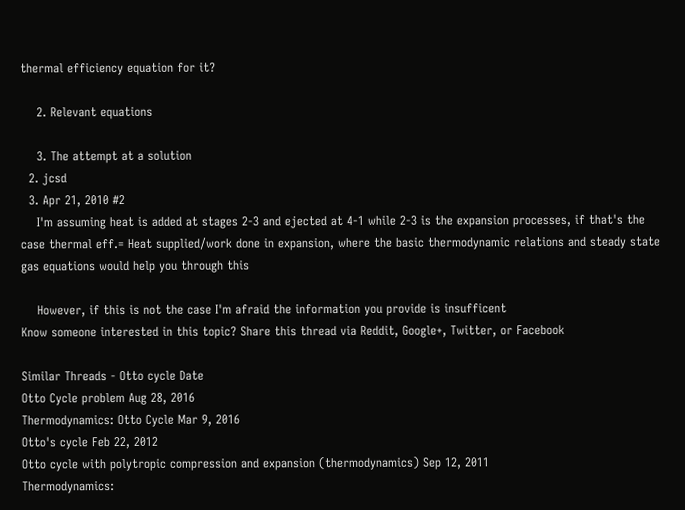thermal efficiency equation for it?

    2. Relevant equations

    3. The attempt at a solution
  2. jcsd
  3. Apr 21, 2010 #2
    I'm assuming heat is added at stages 2-3 and ejected at 4-1 while 2-3 is the expansion processes, if that's the case thermal eff.= Heat supplied/work done in expansion, where the basic thermodynamic relations and steady state gas equations would help you through this

    However, if this is not the case I'm afraid the information you provide is insufficent
Know someone interested in this topic? Share this thread via Reddit, Google+, Twitter, or Facebook

Similar Threads - Otto cycle Date
Otto Cycle problem Aug 28, 2016
Thermodynamics: Otto Cycle Mar 9, 2016
Otto's cycle Feb 22, 2012
Otto cycle with polytropic compression and expansion (thermodynamics) Sep 12, 2011
Thermodynamics: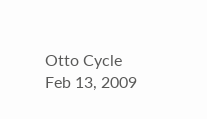Otto Cycle Feb 13, 2009